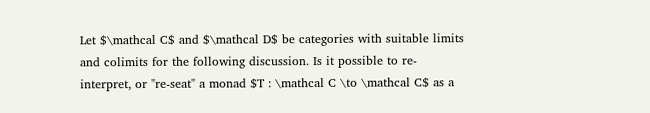Let $\mathcal C$ and $\mathcal D$ be categories with suitable limits and colimits for the following discussion. Is it possible to re-interpret, or "re-seat" a monad $T : \mathcal C \to \mathcal C$ as a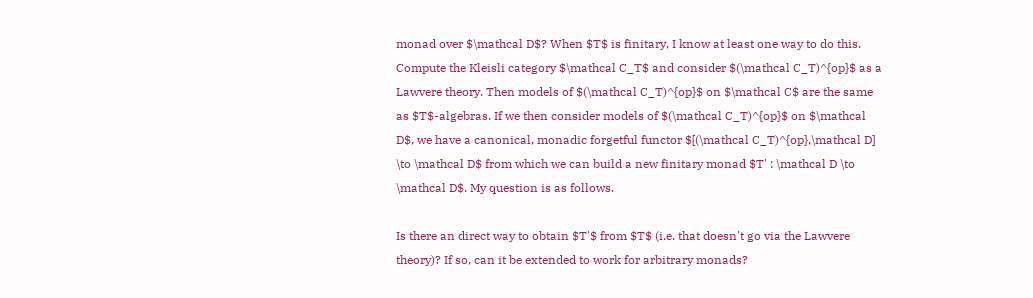monad over $\mathcal D$? When $T$ is finitary, I know at least one way to do this. Compute the Kleisli category $\mathcal C_T$ and consider $(\mathcal C_T)^{op}$ as a Lawvere theory. Then models of $(\mathcal C_T)^{op}$ on $\mathcal C$ are the same as $T$-algebras. If we then consider models of $(\mathcal C_T)^{op}$ on $\mathcal D$, we have a canonical, monadic forgetful functor $[(\mathcal C_T)^{op},\mathcal D] \to \mathcal D$ from which we can build a new finitary monad $T' : \mathcal D \to \mathcal D$. My question is as follows.

Is there an direct way to obtain $T'$ from $T$ (i.e. that doesn't go via the Lawvere theory)? If so, can it be extended to work for arbitrary monads?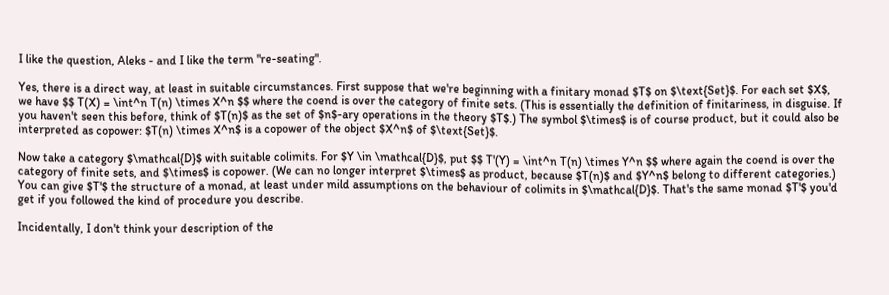I like the question, Aleks - and I like the term "re-seating".

Yes, there is a direct way, at least in suitable circumstances. First suppose that we're beginning with a finitary monad $T$ on $\text{Set}$. For each set $X$, we have $$ T(X) = \int^n T(n) \times X^n $$ where the coend is over the category of finite sets. (This is essentially the definition of finitariness, in disguise. If you haven't seen this before, think of $T(n)$ as the set of $n$-ary operations in the theory $T$.) The symbol $\times$ is of course product, but it could also be interpreted as copower: $T(n) \times X^n$ is a copower of the object $X^n$ of $\text{Set}$.

Now take a category $\mathcal{D}$ with suitable colimits. For $Y \in \mathcal{D}$, put $$ T'(Y) = \int^n T(n) \times Y^n $$ where again the coend is over the category of finite sets, and $\times$ is copower. (We can no longer interpret $\times$ as product, because $T(n)$ and $Y^n$ belong to different categories.) You can give $T'$ the structure of a monad, at least under mild assumptions on the behaviour of colimits in $\mathcal{D}$. That's the same monad $T'$ you'd get if you followed the kind of procedure you describe.

Incidentally, I don't think your description of the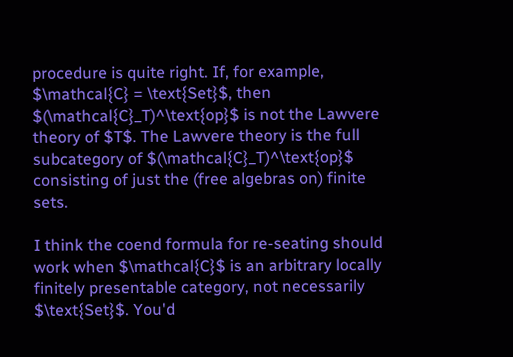procedure is quite right. If, for example, $\mathcal{C} = \text{Set}$, then $(\mathcal{C}_T)^\text{op}$ is not the Lawvere theory of $T$. The Lawvere theory is the full subcategory of $(\mathcal{C}_T)^\text{op}$ consisting of just the (free algebras on) finite sets.

I think the coend formula for re-seating should work when $\mathcal{C}$ is an arbitrary locally finitely presentable category, not necessarily $\text{Set}$. You'd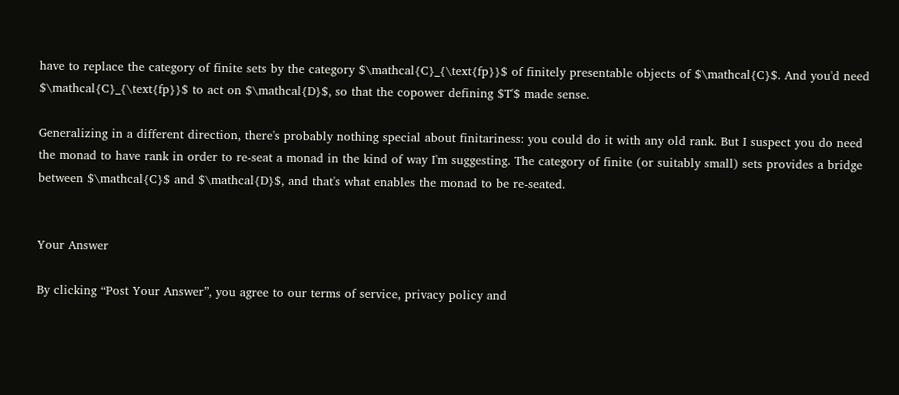have to replace the category of finite sets by the category $\mathcal{C}_{\text{fp}}$ of finitely presentable objects of $\mathcal{C}$. And you'd need $\mathcal{C}_{\text{fp}}$ to act on $\mathcal{D}$, so that the copower defining $T'$ made sense.

Generalizing in a different direction, there's probably nothing special about finitariness: you could do it with any old rank. But I suspect you do need the monad to have rank in order to re-seat a monad in the kind of way I'm suggesting. The category of finite (or suitably small) sets provides a bridge between $\mathcal{C}$ and $\mathcal{D}$, and that's what enables the monad to be re-seated.


Your Answer

By clicking “Post Your Answer”, you agree to our terms of service, privacy policy and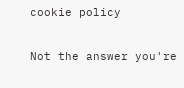cookie policy

Not the answer you're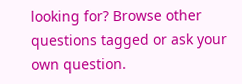looking for? Browse other questions tagged or ask your own question.